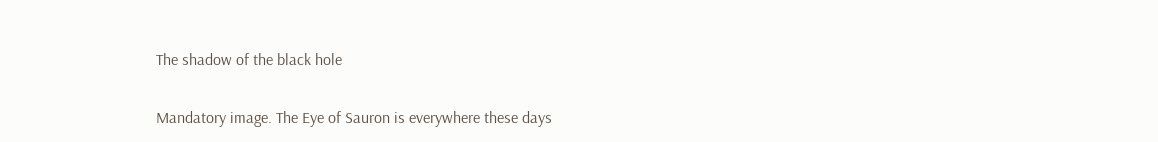The shadow of the black hole

Mandatory image. The Eye of Sauron is everywhere these days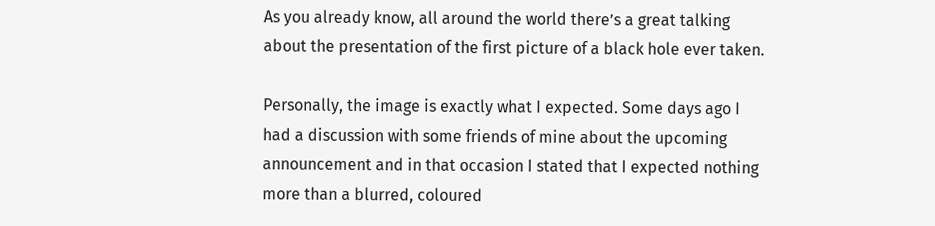As you already know, all around the world there’s a great talking about the presentation of the first picture of a black hole ever taken.

Personally, the image is exactly what I expected. Some days ago I had a discussion with some friends of mine about the upcoming announcement and in that occasion I stated that I expected nothing more than a blurred, coloured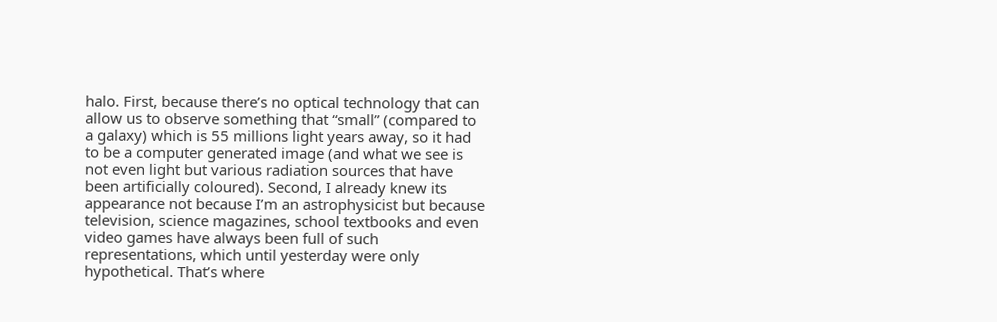halo. First, because there’s no optical technology that can allow us to observe something that “small” (compared to a galaxy) which is 55 millions light years away, so it had to be a computer generated image (and what we see is not even light but various radiation sources that have been artificially coloured). Second, I already knew its appearance not because I’m an astrophysicist but because television, science magazines, school textbooks and even video games have always been full of such representations, which until yesterday were only hypothetical. That’s where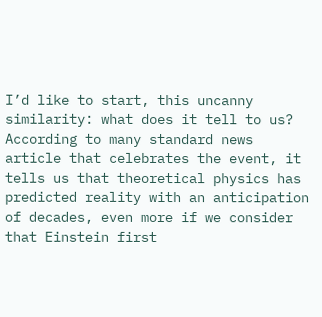I’d like to start, this uncanny similarity: what does it tell to us? According to many standard news article that celebrates the event, it tells us that theoretical physics has predicted reality with an anticipation of decades, even more if we consider that Einstein first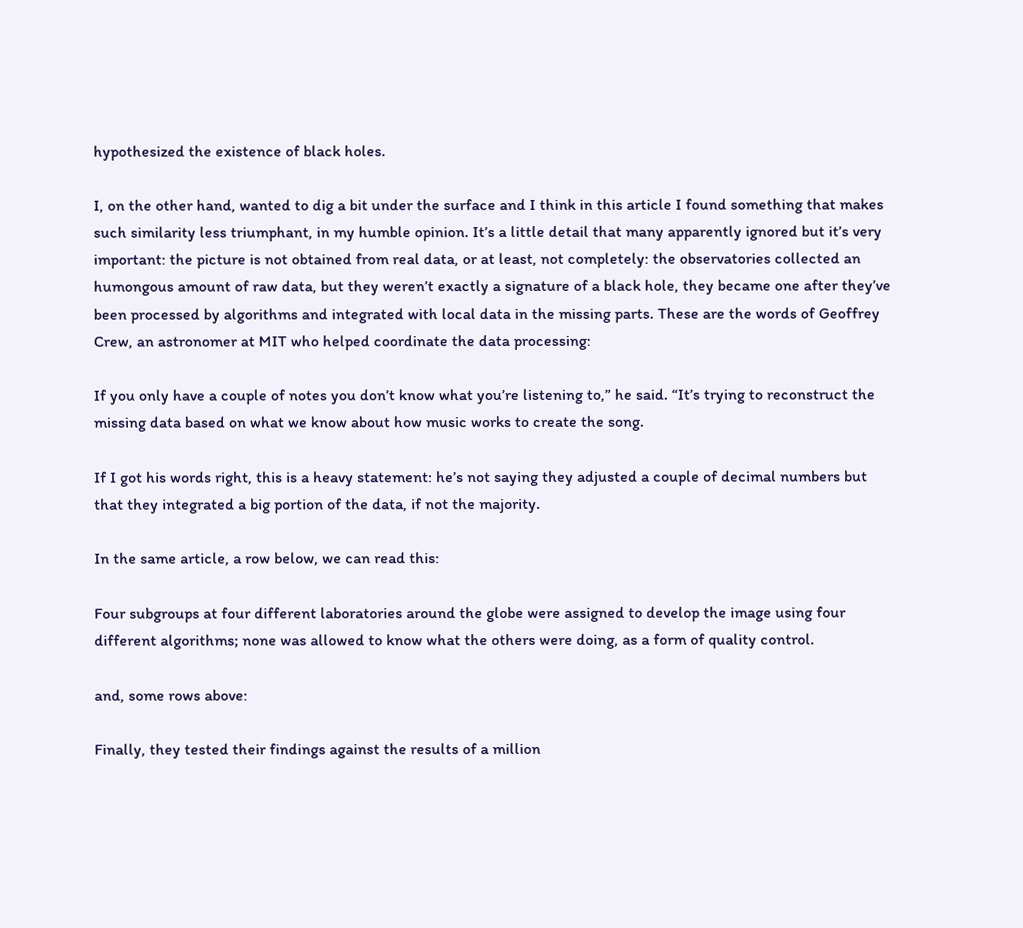hypothesized the existence of black holes.

I, on the other hand, wanted to dig a bit under the surface and I think in this article I found something that makes such similarity less triumphant, in my humble opinion. It’s a little detail that many apparently ignored but it’s very important: the picture is not obtained from real data, or at least, not completely: the observatories collected an humongous amount of raw data, but they weren’t exactly a signature of a black hole, they became one after they’ve been processed by algorithms and integrated with local data in the missing parts. These are the words of Geoffrey Crew, an astronomer at MIT who helped coordinate the data processing:

If you only have a couple of notes you don’t know what you’re listening to,” he said. “It’s trying to reconstruct the missing data based on what we know about how music works to create the song.

If I got his words right, this is a heavy statement: he’s not saying they adjusted a couple of decimal numbers but that they integrated a big portion of the data, if not the majority.

In the same article, a row below, we can read this:

Four subgroups at four different laboratories around the globe were assigned to develop the image using four different algorithms; none was allowed to know what the others were doing, as a form of quality control.

and, some rows above:

Finally, they tested their findings against the results of a million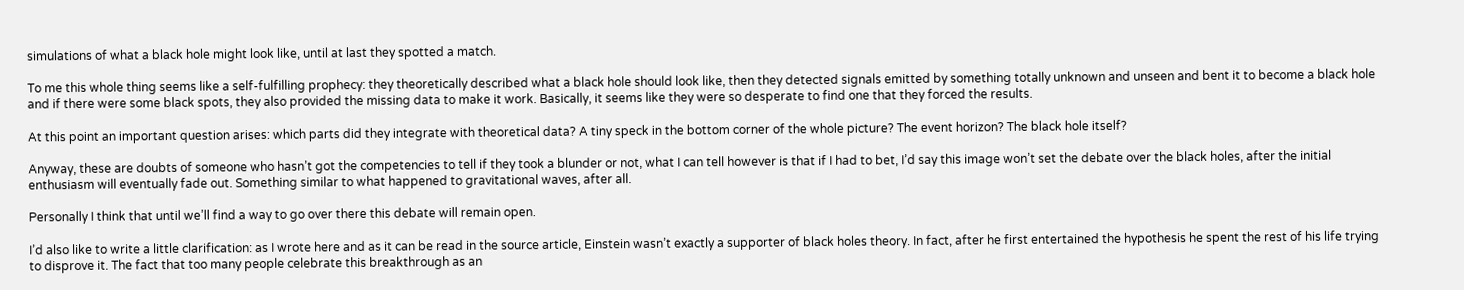simulations of what a black hole might look like, until at last they spotted a match.

To me this whole thing seems like a self-fulfilling prophecy: they theoretically described what a black hole should look like, then they detected signals emitted by something totally unknown and unseen and bent it to become a black hole and if there were some black spots, they also provided the missing data to make it work. Basically, it seems like they were so desperate to find one that they forced the results.

At this point an important question arises: which parts did they integrate with theoretical data? A tiny speck in the bottom corner of the whole picture? The event horizon? The black hole itself?

Anyway, these are doubts of someone who hasn’t got the competencies to tell if they took a blunder or not, what I can tell however is that if I had to bet, I’d say this image won’t set the debate over the black holes, after the initial enthusiasm will eventually fade out. Something similar to what happened to gravitational waves, after all.

Personally I think that until we’ll find a way to go over there this debate will remain open.

I’d also like to write a little clarification: as I wrote here and as it can be read in the source article, Einstein wasn’t exactly a supporter of black holes theory. In fact, after he first entertained the hypothesis he spent the rest of his life trying to disprove it. The fact that too many people celebrate this breakthrough as an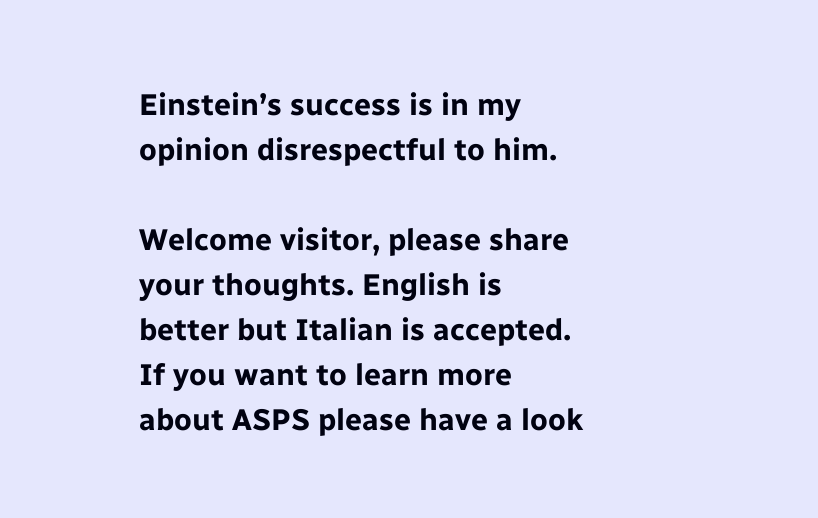Einstein’s success is in my opinion disrespectful to him.

Welcome visitor, please share your thoughts. English is better but Italian is accepted. If you want to learn more about ASPS please have a look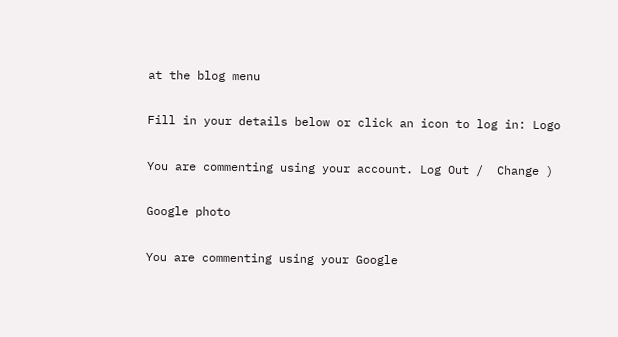at the blog menu

Fill in your details below or click an icon to log in: Logo

You are commenting using your account. Log Out /  Change )

Google photo

You are commenting using your Google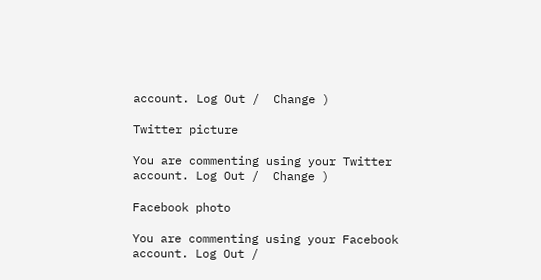account. Log Out /  Change )

Twitter picture

You are commenting using your Twitter account. Log Out /  Change )

Facebook photo

You are commenting using your Facebook account. Log Out /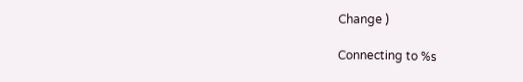Change )

Connecting to %s